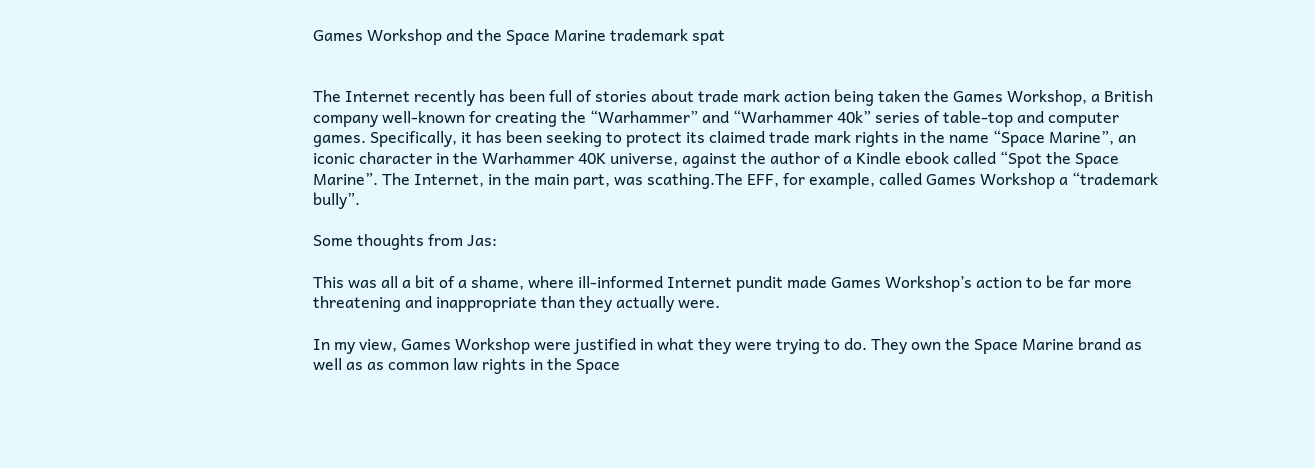Games Workshop and the Space Marine trademark spat


The Internet recently has been full of stories about trade mark action being taken the Games Workshop, a British company well-known for creating the “Warhammer” and “Warhammer 40k” series of table-top and computer games. Specifically, it has been seeking to protect its claimed trade mark rights in the name “Space Marine”, an iconic character in the Warhammer 40K universe, against the author of a Kindle ebook called “Spot the Space Marine”. The Internet, in the main part, was scathing.The EFF, for example, called Games Workshop a “trademark bully”.

Some thoughts from Jas:

This was all a bit of a shame, where ill-informed Internet pundit made Games Workshop’s action to be far more threatening and inappropriate than they actually were.

In my view, Games Workshop were justified in what they were trying to do. They own the Space Marine brand as well as as common law rights in the Space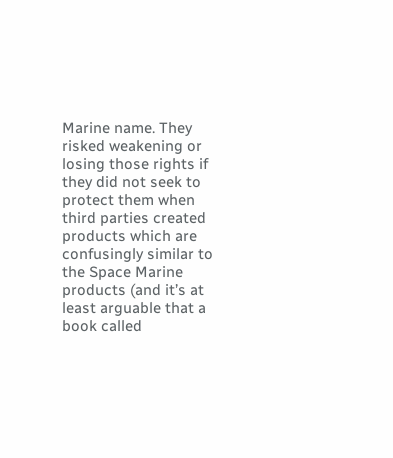Marine name. They risked weakening or losing those rights if they did not seek to protect them when third parties created products which are confusingly similar to the Space Marine products (and it’s at least arguable that a book called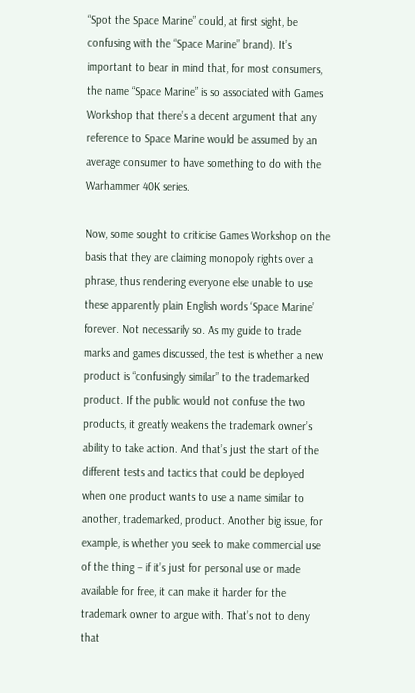“Spot the Space Marine” could, at first sight, be confusing with the “Space Marine” brand). It’s important to bear in mind that, for most consumers, the name “Space Marine” is so associated with Games Workshop that there’s a decent argument that any reference to Space Marine would be assumed by an average consumer to have something to do with the Warhammer 40K series.

Now, some sought to criticise Games Workshop on the basis that they are claiming monopoly rights over a phrase, thus rendering everyone else unable to use these apparently plain English words ‘Space Marine’ forever. Not necessarily so. As my guide to trade marks and games discussed, the test is whether a new product is “confusingly similar” to the trademarked product. If the public would not confuse the two products, it greatly weakens the trademark owner’s ability to take action. And that’s just the start of the different tests and tactics that could be deployed when one product wants to use a name similar to another, trademarked, product. Another big issue, for example, is whether you seek to make commercial use of the thing – if it’s just for personal use or made available for free, it can make it harder for the trademark owner to argue with. That’s not to deny that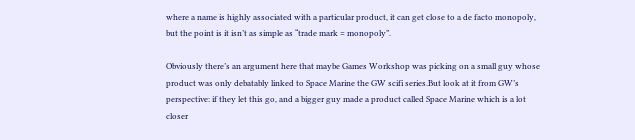where a name is highly associated with a particular product, it can get close to a de facto monopoly, but the point is it isn’t as simple as “trade mark = monopoly”.

Obviously there’s an argument here that maybe Games Workshop was picking on a small guy whose product was only debatably linked to Space Marine the GW scifi series.But look at it from GW’s perspective: if they let this go, and a bigger guy made a product called Space Marine which is a lot closer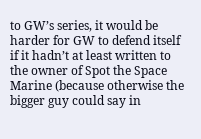to GW’s series, it would be harder for GW to defend itself if it hadn’t at least written to the owner of Spot the Space Marine (because otherwise the bigger guy could say in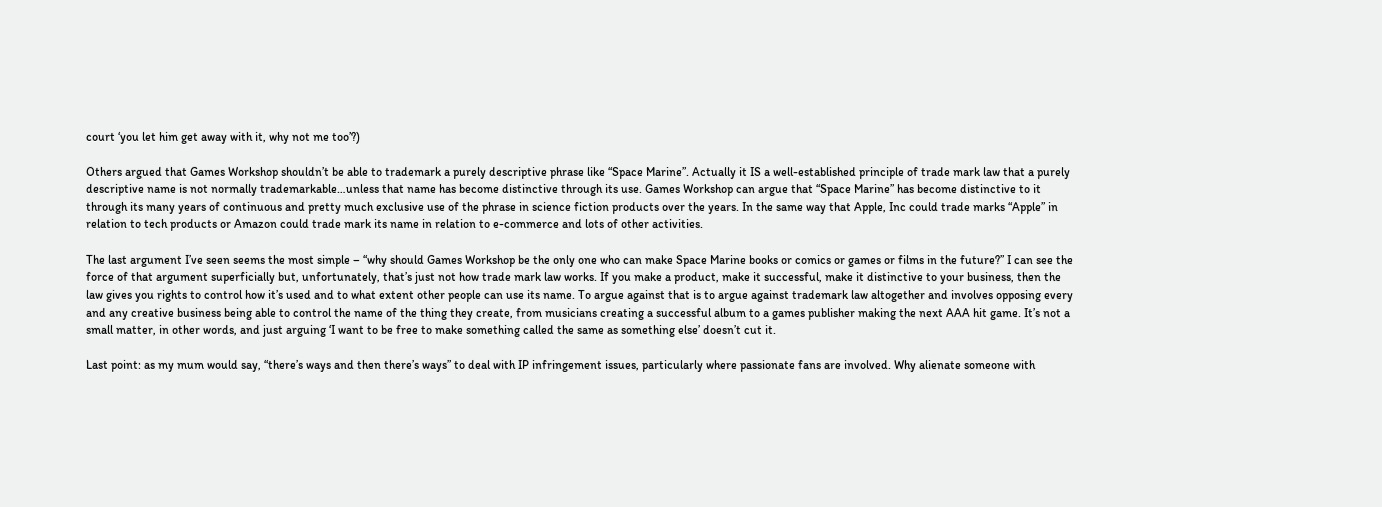court ‘you let him get away with it, why not me too’?)

Others argued that Games Workshop shouldn’t be able to trademark a purely descriptive phrase like “Space Marine”. Actually it IS a well-established principle of trade mark law that a purely descriptive name is not normally trademarkable…unless that name has become distinctive through its use. Games Workshop can argue that “Space Marine” has become distinctive to it through its many years of continuous and pretty much exclusive use of the phrase in science fiction products over the years. In the same way that Apple, Inc could trade marks “Apple” in relation to tech products or Amazon could trade mark its name in relation to e-commerce and lots of other activities.

The last argument I’ve seen seems the most simple – “why should Games Workshop be the only one who can make Space Marine books or comics or games or films in the future?” I can see the force of that argument superficially but, unfortunately, that’s just not how trade mark law works. If you make a product, make it successful, make it distinctive to your business, then the law gives you rights to control how it’s used and to what extent other people can use its name. To argue against that is to argue against trademark law altogether and involves opposing every and any creative business being able to control the name of the thing they create, from musicians creating a successful album to a games publisher making the next AAA hit game. It’s not a small matter, in other words, and just arguing ‘I want to be free to make something called the same as something else’ doesn’t cut it.

Last point: as my mum would say, “there’s ways and then there’s ways” to deal with IP infringement issues, particularly where passionate fans are involved. Why alienate someone with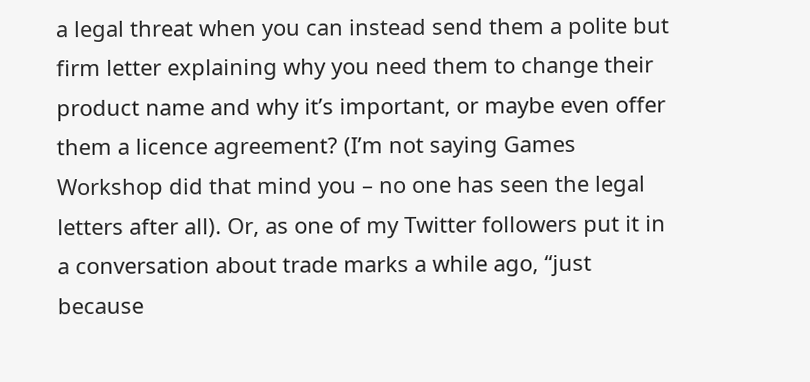a legal threat when you can instead send them a polite but firm letter explaining why you need them to change their product name and why it’s important, or maybe even offer them a licence agreement? (I’m not saying Games Workshop did that mind you – no one has seen the legal letters after all). Or, as one of my Twitter followers put it in a conversation about trade marks a while ago, “just because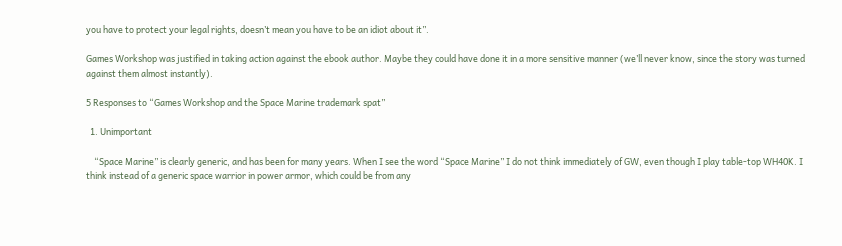you have to protect your legal rights, doesn’t mean you have to be an idiot about it”.

Games Workshop was justified in taking action against the ebook author. Maybe they could have done it in a more sensitive manner (we’ll never know, since the story was turned against them almost instantly).

5 Responses to “Games Workshop and the Space Marine trademark spat”

  1. Unimportant

    “Space Marine” is clearly generic, and has been for many years. When I see the word “Space Marine” I do not think immediately of GW, even though I play table-top WH40K. I think instead of a generic space warrior in power armor, which could be from any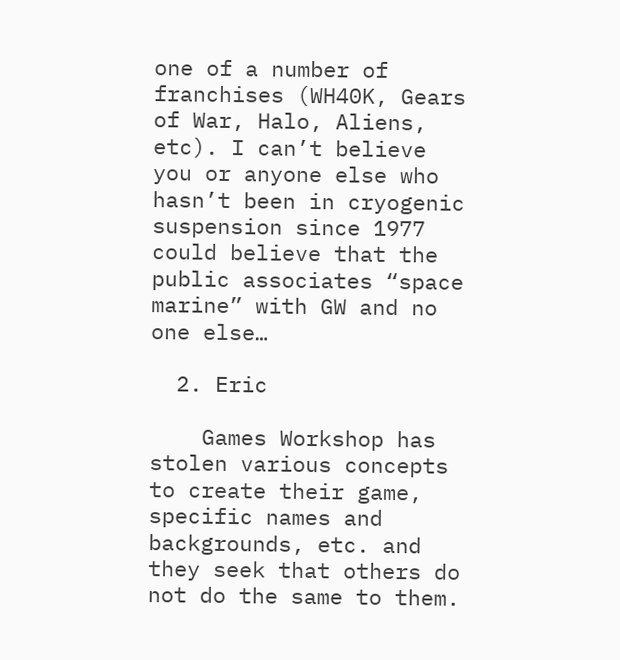one of a number of franchises (WH40K, Gears of War, Halo, Aliens, etc). I can’t believe you or anyone else who hasn’t been in cryogenic suspension since 1977 could believe that the public associates “space marine” with GW and no one else…

  2. Eric

    Games Workshop has stolen various concepts to create their game, specific names and backgrounds, etc. and they seek that others do not do the same to them.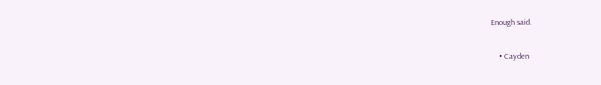Enough said.

    • Cayden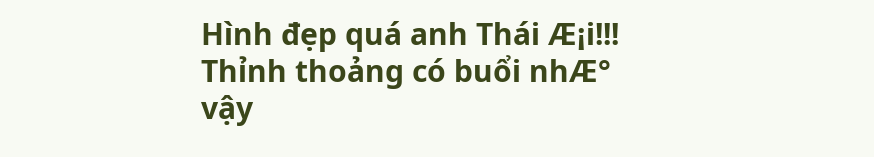Hình đẹp quá anh Thái Æ¡i!!! Thỉnh thoảng có buổi nhÆ° vậy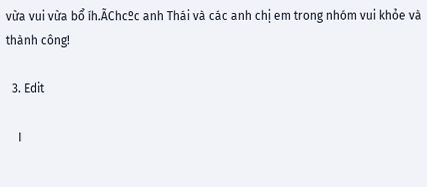vừa vui vừa bổ íh.ÃChcºc anh Thái và các anh chị em trong nhóm vui khỏe và thành công!

  3. Edit

    I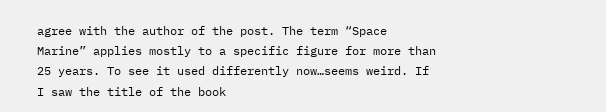agree with the author of the post. The term “Space Marine” applies mostly to a specific figure for more than 25 years. To see it used differently now…seems weird. If I saw the title of the book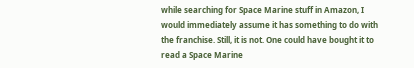while searching for Space Marine stuff in Amazon, I would immediately assume it has something to do with the franchise. Still, it is not. One could have bought it to read a Space Marine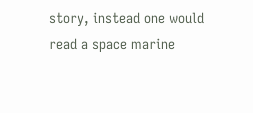story, instead one would read a space marine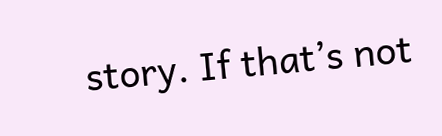story. If that’s not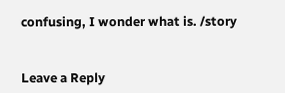confusing, I wonder what is. /story


Leave a Reply